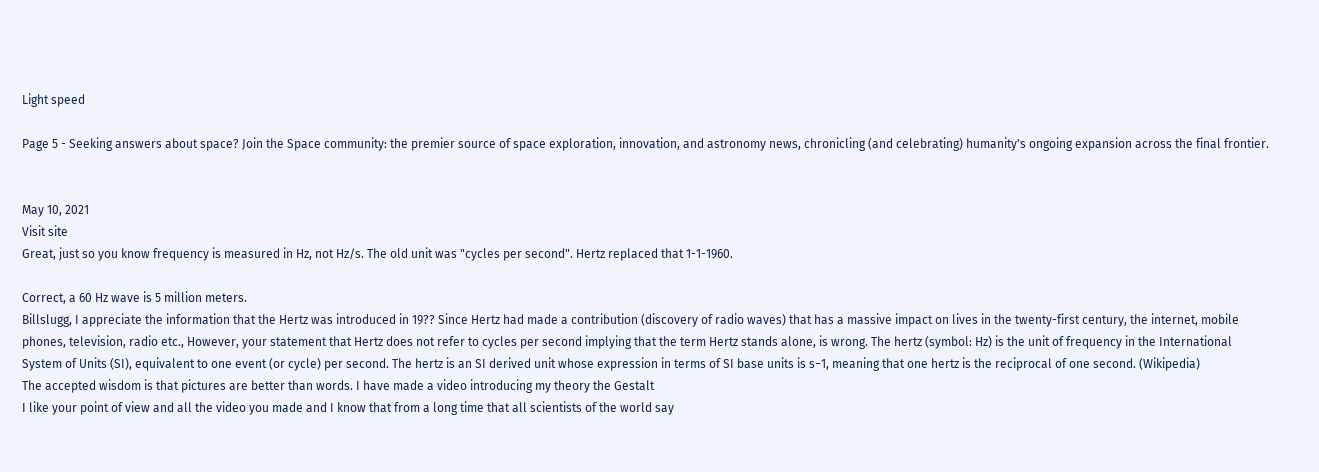Light speed

Page 5 - Seeking answers about space? Join the Space community: the premier source of space exploration, innovation, and astronomy news, chronicling (and celebrating) humanity's ongoing expansion across the final frontier.


May 10, 2021
Visit site
Great, just so you know frequency is measured in Hz, not Hz/s. The old unit was "cycles per second". Hertz replaced that 1-1-1960.

Correct, a 60 Hz wave is 5 million meters.
Billslugg, I appreciate the information that the Hertz was introduced in 19?? Since Hertz had made a contribution (discovery of radio waves) that has a massive impact on lives in the twenty-first century, the internet, mobile phones, television, radio etc., However, your statement that Hertz does not refer to cycles per second implying that the term Hertz stands alone, is wrong. The hertz (symbol: Hz) is the unit of frequency in the International System of Units (SI), equivalent to one event (or cycle) per second. The hertz is an SI derived unit whose expression in terms of SI base units is s−1, meaning that one hertz is the reciprocal of one second. (Wikipedia)
The accepted wisdom is that pictures are better than words. I have made a video introducing my theory the Gestalt
I like your point of view and all the video you made and I know that from a long time that all scientists of the world say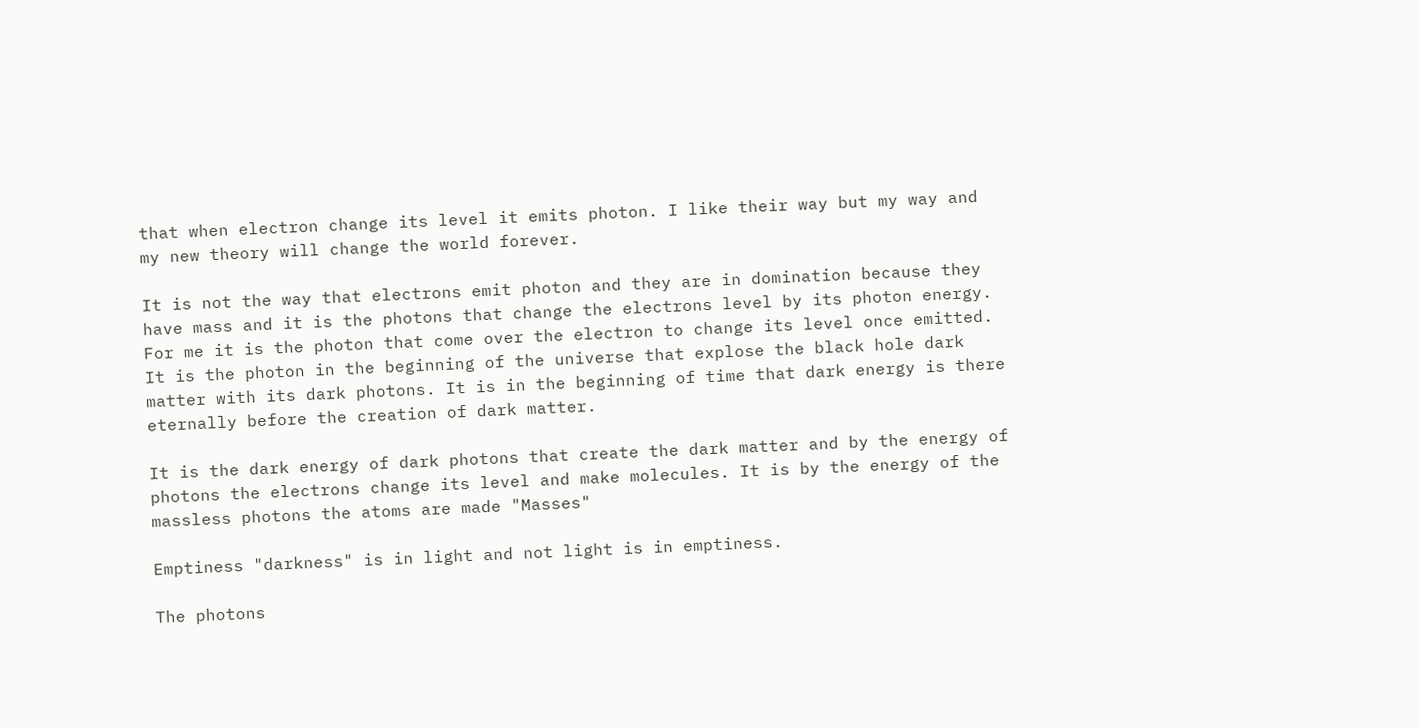that when electron change its level it emits photon. I like their way but my way and my new theory will change the world forever.

It is not the way that electrons emit photon and they are in domination because they have mass and it is the photons that change the electrons level by its photon energy. For me it is the photon that come over the electron to change its level once emitted. It is the photon in the beginning of the universe that explose the black hole dark matter with its dark photons. It is in the beginning of time that dark energy is there eternally before the creation of dark matter.

It is the dark energy of dark photons that create the dark matter and by the energy of photons the electrons change its level and make molecules. It is by the energy of the massless photons the atoms are made "Masses"

Emptiness "darkness" is in light and not light is in emptiness.

The photons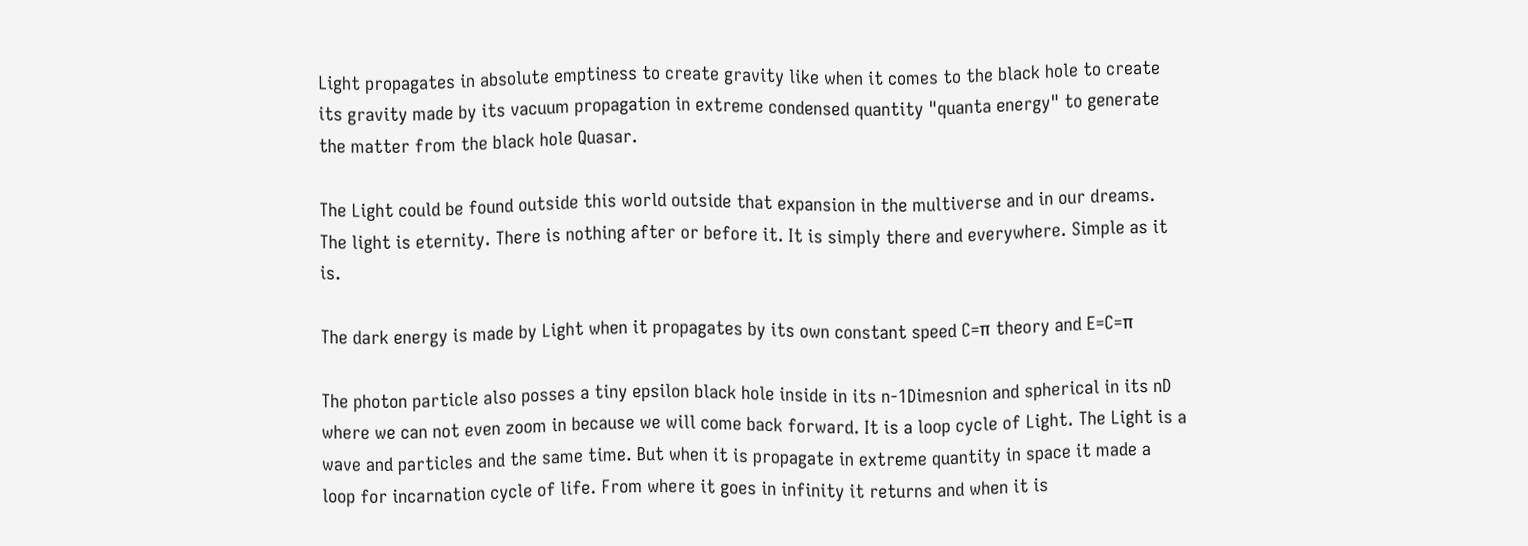Light propagates in absolute emptiness to create gravity like when it comes to the black hole to create its gravity made by its vacuum propagation in extreme condensed quantity "quanta energy" to generate the matter from the black hole Quasar.

The Light could be found outside this world outside that expansion in the multiverse and in our dreams. The light is eternity. There is nothing after or before it. It is simply there and everywhere. Simple as it is.

The dark energy is made by Light when it propagates by its own constant speed C=π theory and E=C=π

The photon particle also posses a tiny epsilon black hole inside in its n-1Dimesnion and spherical in its nD where we can not even zoom in because we will come back forward. It is a loop cycle of Light. The Light is a wave and particles and the same time. But when it is propagate in extreme quantity in space it made a loop for incarnation cycle of life. From where it goes in infinity it returns and when it is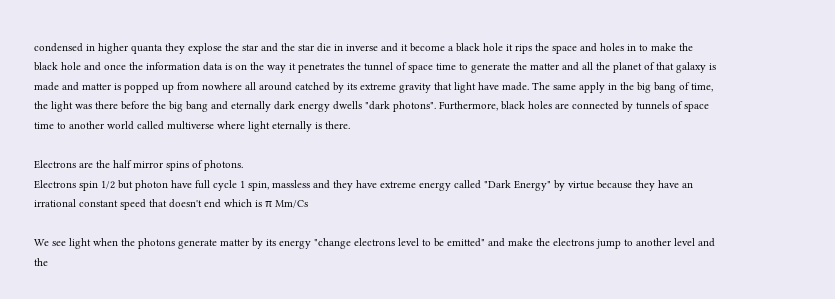condensed in higher quanta they explose the star and the star die in inverse and it become a black hole it rips the space and holes in to make the black hole and once the information data is on the way it penetrates the tunnel of space time to generate the matter and all the planet of that galaxy is made and matter is popped up from nowhere all around catched by its extreme gravity that light have made. The same apply in the big bang of time, the light was there before the big bang and eternally dark energy dwells "dark photons". Furthermore, black holes are connected by tunnels of space time to another world called multiverse where light eternally is there.

Electrons are the half mirror spins of photons.
Electrons spin 1/2 but photon have full cycle 1 spin, massless and they have extreme energy called "Dark Energy" by virtue because they have an irrational constant speed that doesn't end which is π Mm/Cs

We see light when the photons generate matter by its energy "change electrons level to be emitted" and make the electrons jump to another level and the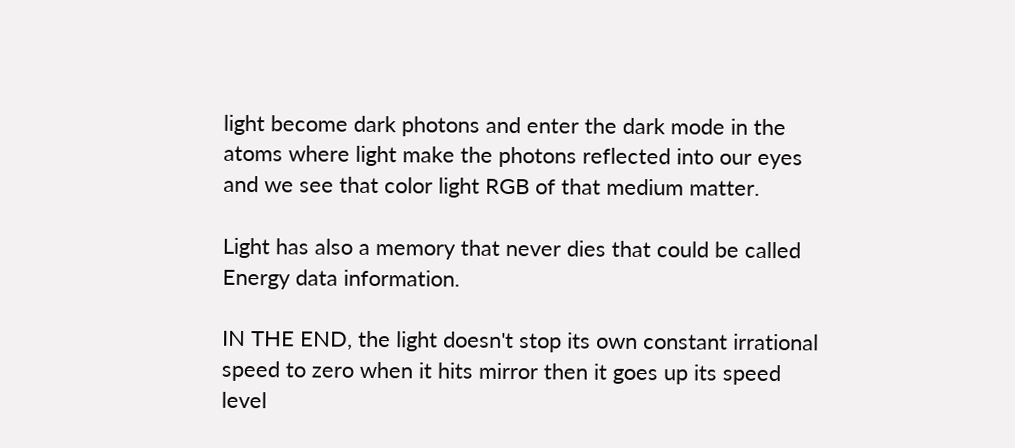light become dark photons and enter the dark mode in the atoms where light make the photons reflected into our eyes and we see that color light RGB of that medium matter.

Light has also a memory that never dies that could be called Energy data information.

IN THE END, the light doesn't stop its own constant irrational speed to zero when it hits mirror then it goes up its speed level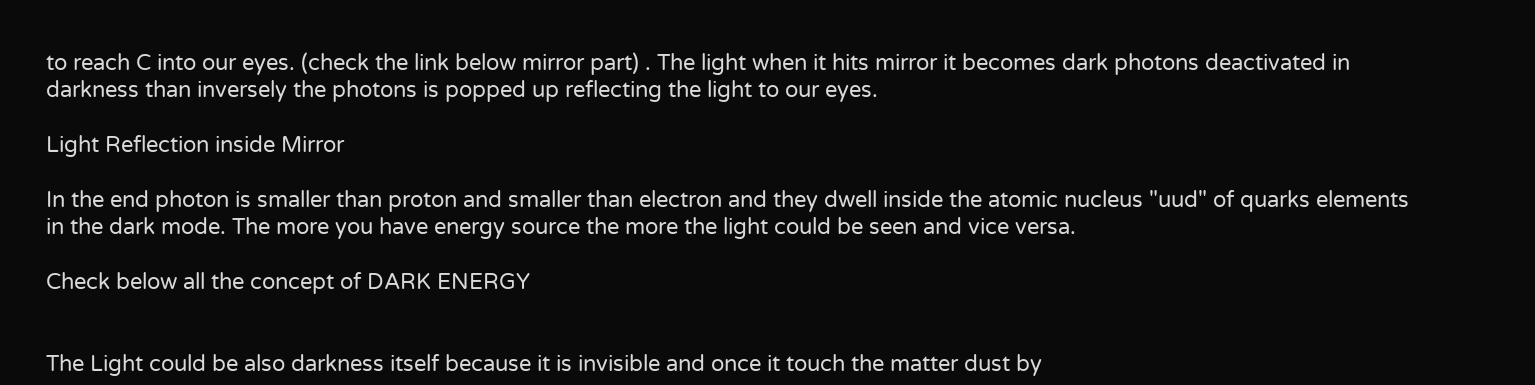to reach C into our eyes. (check the link below mirror part) . The light when it hits mirror it becomes dark photons deactivated in darkness than inversely the photons is popped up reflecting the light to our eyes.

Light Reflection inside Mirror

In the end photon is smaller than proton and smaller than electron and they dwell inside the atomic nucleus "uud" of quarks elements in the dark mode. The more you have energy source the more the light could be seen and vice versa.

Check below all the concept of DARK ENERGY


The Light could be also darkness itself because it is invisible and once it touch the matter dust by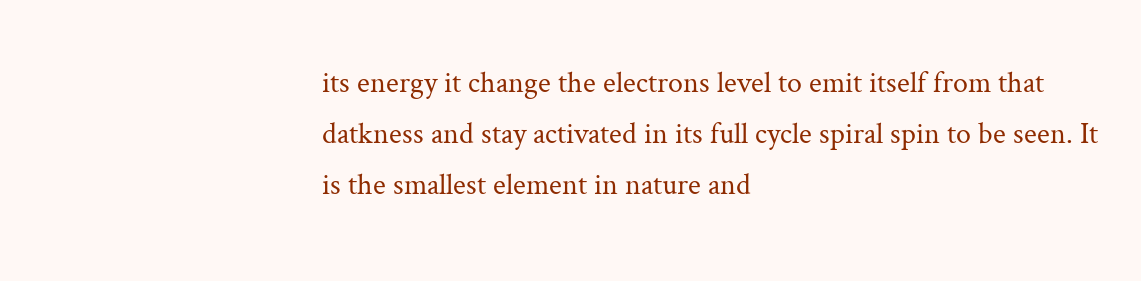its energy it change the electrons level to emit itself from that datkness and stay activated in its full cycle spiral spin to be seen. It is the smallest element in nature and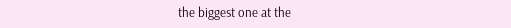the biggest one at the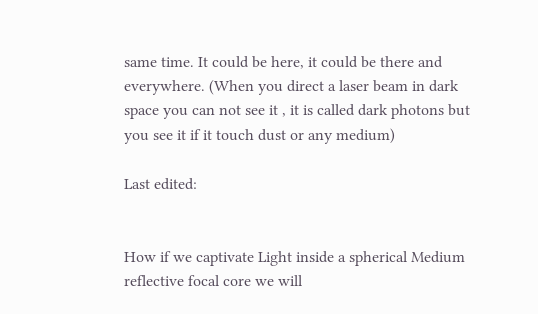same time. It could be here, it could be there and everywhere. (When you direct a laser beam in dark space you can not see it , it is called dark photons but you see it if it touch dust or any medium)

Last edited:


How if we captivate Light inside a spherical Medium reflective focal core we will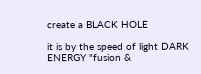create a BLACK HOLE

it is by the speed of light DARK ENERGY "fusion &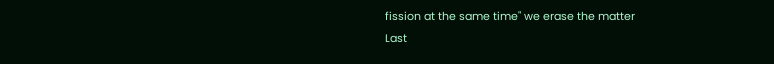fission at the same time" we erase the matter
Last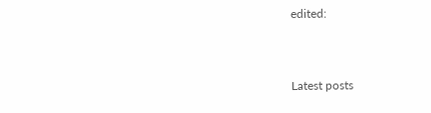edited:


Latest posts